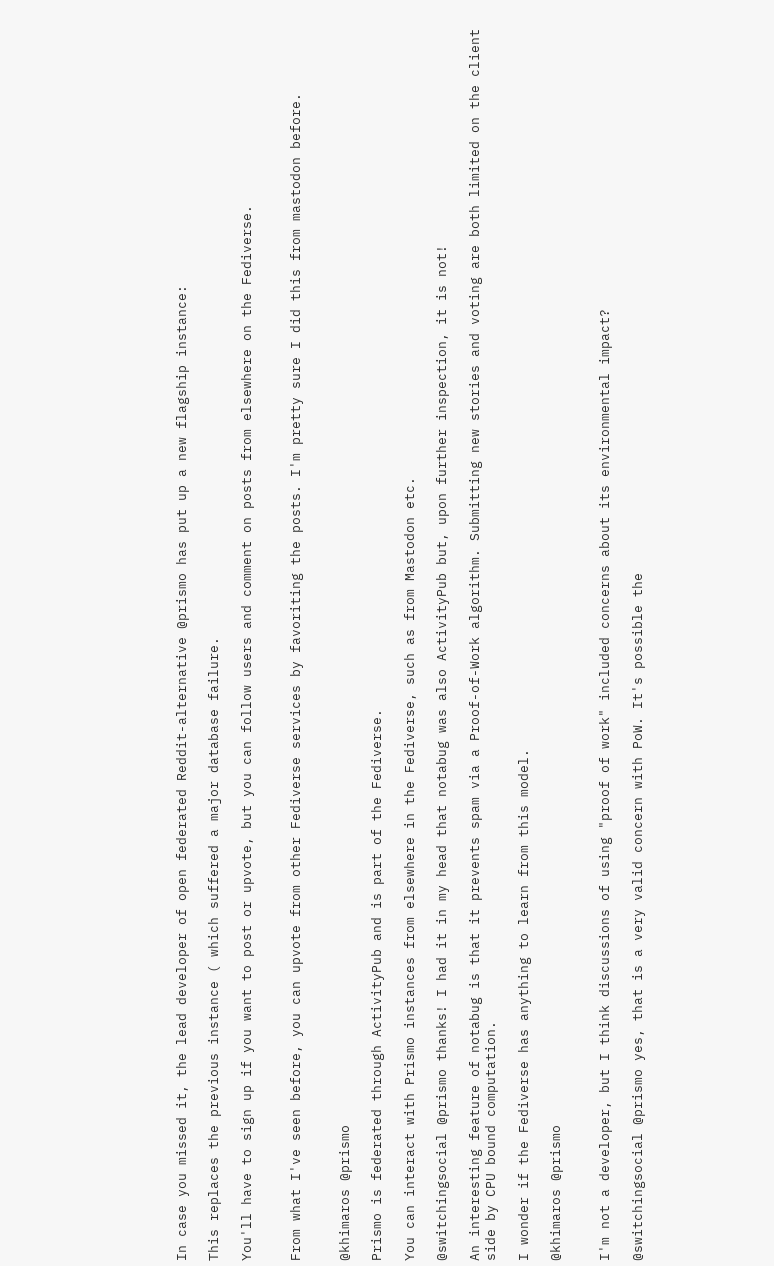In case you missed it, the lead developer of open federated Reddit-alternative @prismo has put up a new flagship instance:

This replaces the previous instance ( which suffered a major database failure.

You'll have to sign up if you want to post or upvote, but you can follow users and comment on posts from elsewhere on the Fediverse.


From what I've seen before, you can upvote from other Fediverse services by favoriting the posts. I'm pretty sure I did this from mastodon before.


@khimaros @prismo

Prismo is federated through ActivityPub and is part of the Fediverse.

You can interact with Prismo instances from elsewhere in the Fediverse, such as from Mastodon etc.

@switchingsocial @prismo thanks! I had it in my head that notabug was also ActivityPub but, upon further inspection, it is not!

An interesting feature of notabug is that it prevents spam via a Proof-of-Work algorithm. Submitting new stories and voting are both limited on the client side by CPU bound computation.

I wonder if the Fediverse has anything to learn from this model.

@khimaros @prismo


I'm not a developer, but I think discussions of using "proof of work" included concerns about its environmental impact?

@switchingsocial @prismo yes, that is a very valid concern with PoW. It's possible the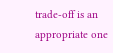trade-off is an appropriate one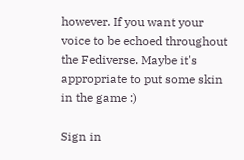however. If you want your voice to be echoed throughout the Fediverse. Maybe it's appropriate to put some skin in the game :)

Sign in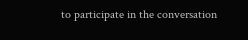to participate in the conversation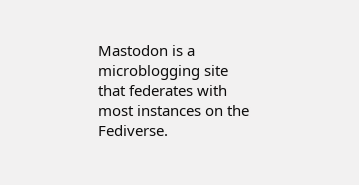Mastodon is a microblogging site that federates with most instances on the Fediverse.